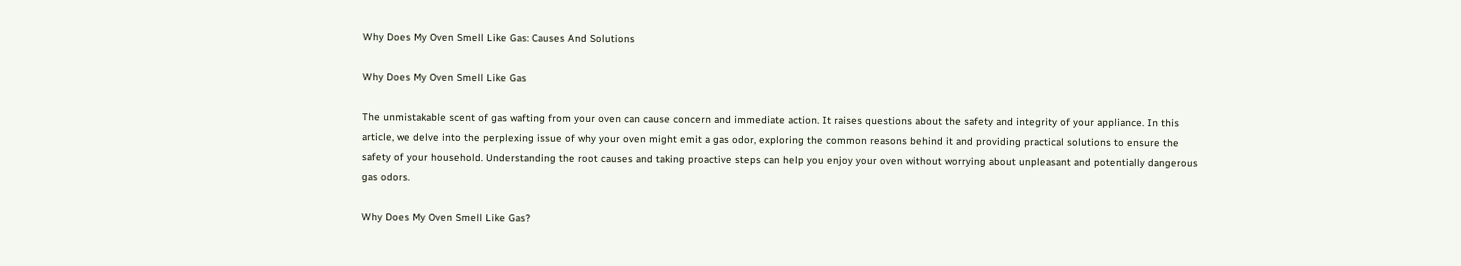Why Does My Oven Smell Like Gas: Causes And Solutions

Why Does My Oven Smell Like Gas

The unmistakable scent of gas wafting from your oven can cause concern and immediate action. It raises questions about the safety and integrity of your appliance. In this article, we delve into the perplexing issue of why your oven might emit a gas odor, exploring the common reasons behind it and providing practical solutions to ensure the safety of your household. Understanding the root causes and taking proactive steps can help you enjoy your oven without worrying about unpleasant and potentially dangerous gas odors.

Why Does My Oven Smell Like Gas?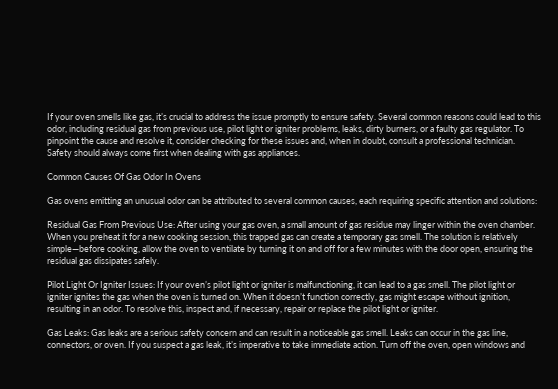If your oven smells like gas, it’s crucial to address the issue promptly to ensure safety. Several common reasons could lead to this odor, including residual gas from previous use, pilot light or igniter problems, leaks, dirty burners, or a faulty gas regulator. To pinpoint the cause and resolve it, consider checking for these issues and, when in doubt, consult a professional technician. Safety should always come first when dealing with gas appliances.

Common Causes Of Gas Odor In Ovens

Gas ovens emitting an unusual odor can be attributed to several common causes, each requiring specific attention and solutions:

Residual Gas From Previous Use: After using your gas oven, a small amount of gas residue may linger within the oven chamber. When you preheat it for a new cooking session, this trapped gas can create a temporary gas smell. The solution is relatively simple—before cooking, allow the oven to ventilate by turning it on and off for a few minutes with the door open, ensuring the residual gas dissipates safely.

Pilot Light Or Igniter Issues: If your oven’s pilot light or igniter is malfunctioning, it can lead to a gas smell. The pilot light or igniter ignites the gas when the oven is turned on. When it doesn’t function correctly, gas might escape without ignition, resulting in an odor. To resolve this, inspect and, if necessary, repair or replace the pilot light or igniter.

Gas Leaks: Gas leaks are a serious safety concern and can result in a noticeable gas smell. Leaks can occur in the gas line, connectors, or oven. If you suspect a gas leak, it’s imperative to take immediate action. Turn off the oven, open windows and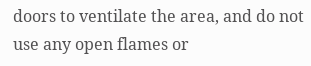doors to ventilate the area, and do not use any open flames or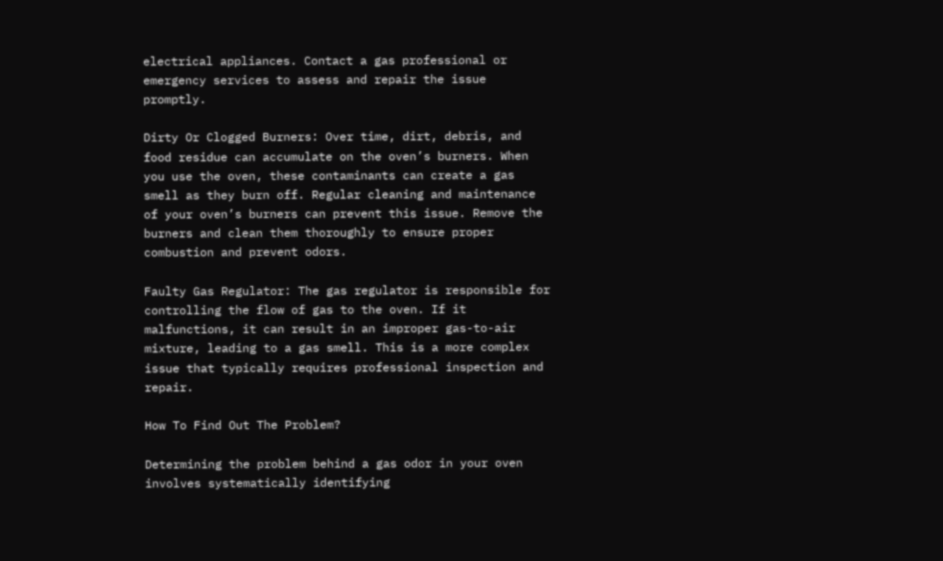electrical appliances. Contact a gas professional or emergency services to assess and repair the issue promptly.

Dirty Or Clogged Burners: Over time, dirt, debris, and food residue can accumulate on the oven’s burners. When you use the oven, these contaminants can create a gas smell as they burn off. Regular cleaning and maintenance of your oven’s burners can prevent this issue. Remove the burners and clean them thoroughly to ensure proper combustion and prevent odors.

Faulty Gas Regulator: The gas regulator is responsible for controlling the flow of gas to the oven. If it malfunctions, it can result in an improper gas-to-air mixture, leading to a gas smell. This is a more complex issue that typically requires professional inspection and repair.

How To Find Out The Problem?

Determining the problem behind a gas odor in your oven involves systematically identifying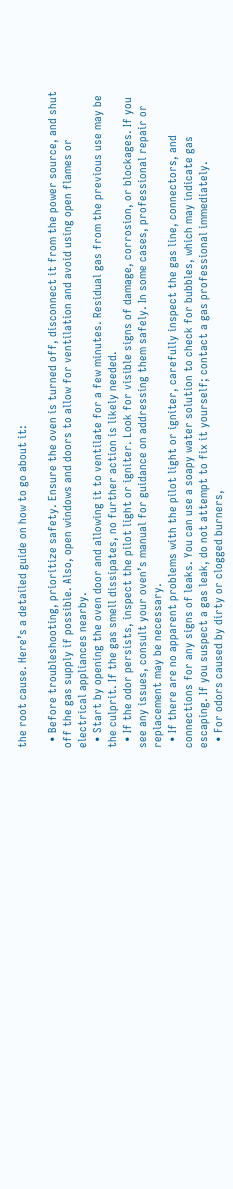the root cause. Here’s a detailed guide on how to go about it:

  • Before troubleshooting, prioritize safety. Ensure the oven is turned off, disconnect it from the power source, and shut off the gas supply if possible. Also, open windows and doors to allow for ventilation and avoid using open flames or electrical appliances nearby.
  • Start by opening the oven door and allowing it to ventilate for a few minutes. Residual gas from the previous use may be the culprit. If the gas smell dissipates, no further action is likely needed.
  • If the odor persists, inspect the pilot light or igniter. Look for visible signs of damage, corrosion, or blockages. If you see any issues, consult your oven’s manual for guidance on addressing them safely. In some cases, professional repair or replacement may be necessary.
  • If there are no apparent problems with the pilot light or igniter, carefully inspect the gas line, connectors, and connections for any signs of leaks. You can use a soapy water solution to check for bubbles, which may indicate gas escaping. If you suspect a gas leak, do not attempt to fix it yourself; contact a gas professional immediately.
  • For odors caused by dirty or clogged burners,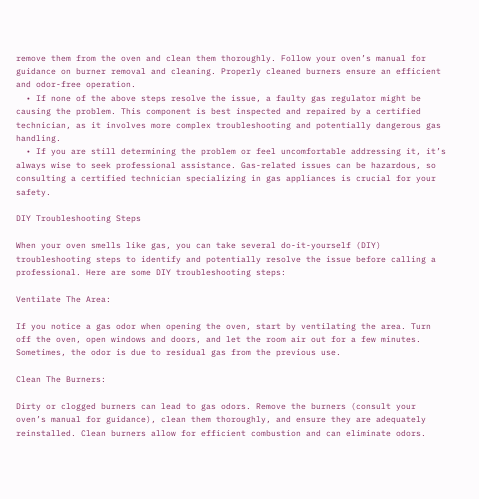remove them from the oven and clean them thoroughly. Follow your oven’s manual for guidance on burner removal and cleaning. Properly cleaned burners ensure an efficient and odor-free operation.
  • If none of the above steps resolve the issue, a faulty gas regulator might be causing the problem. This component is best inspected and repaired by a certified technician, as it involves more complex troubleshooting and potentially dangerous gas handling.
  • If you are still determining the problem or feel uncomfortable addressing it, it’s always wise to seek professional assistance. Gas-related issues can be hazardous, so consulting a certified technician specializing in gas appliances is crucial for your safety.

DIY Troubleshooting Steps

When your oven smells like gas, you can take several do-it-yourself (DIY) troubleshooting steps to identify and potentially resolve the issue before calling a professional. Here are some DIY troubleshooting steps:

Ventilate The Area:

If you notice a gas odor when opening the oven, start by ventilating the area. Turn off the oven, open windows and doors, and let the room air out for a few minutes. Sometimes, the odor is due to residual gas from the previous use.

Clean The Burners:

Dirty or clogged burners can lead to gas odors. Remove the burners (consult your oven’s manual for guidance), clean them thoroughly, and ensure they are adequately reinstalled. Clean burners allow for efficient combustion and can eliminate odors.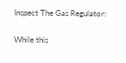Inspect The Gas Regulator:

While this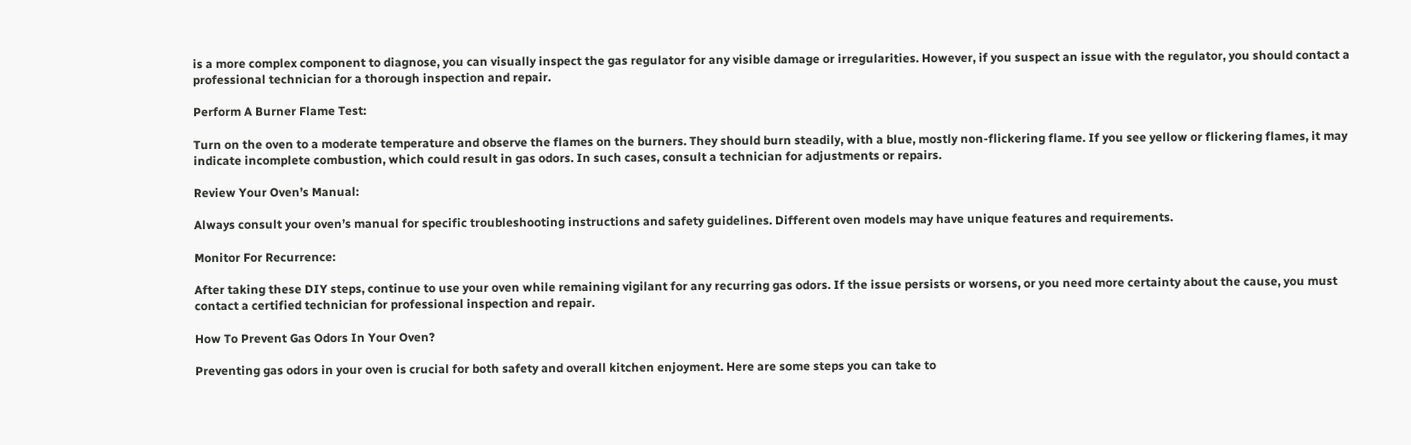is a more complex component to diagnose, you can visually inspect the gas regulator for any visible damage or irregularities. However, if you suspect an issue with the regulator, you should contact a professional technician for a thorough inspection and repair.

Perform A Burner Flame Test:

Turn on the oven to a moderate temperature and observe the flames on the burners. They should burn steadily, with a blue, mostly non-flickering flame. If you see yellow or flickering flames, it may indicate incomplete combustion, which could result in gas odors. In such cases, consult a technician for adjustments or repairs.

Review Your Oven’s Manual:

Always consult your oven’s manual for specific troubleshooting instructions and safety guidelines. Different oven models may have unique features and requirements.

Monitor For Recurrence:

After taking these DIY steps, continue to use your oven while remaining vigilant for any recurring gas odors. If the issue persists or worsens, or you need more certainty about the cause, you must contact a certified technician for professional inspection and repair.

How To Prevent Gas Odors In Your Oven?

Preventing gas odors in your oven is crucial for both safety and overall kitchen enjoyment. Here are some steps you can take to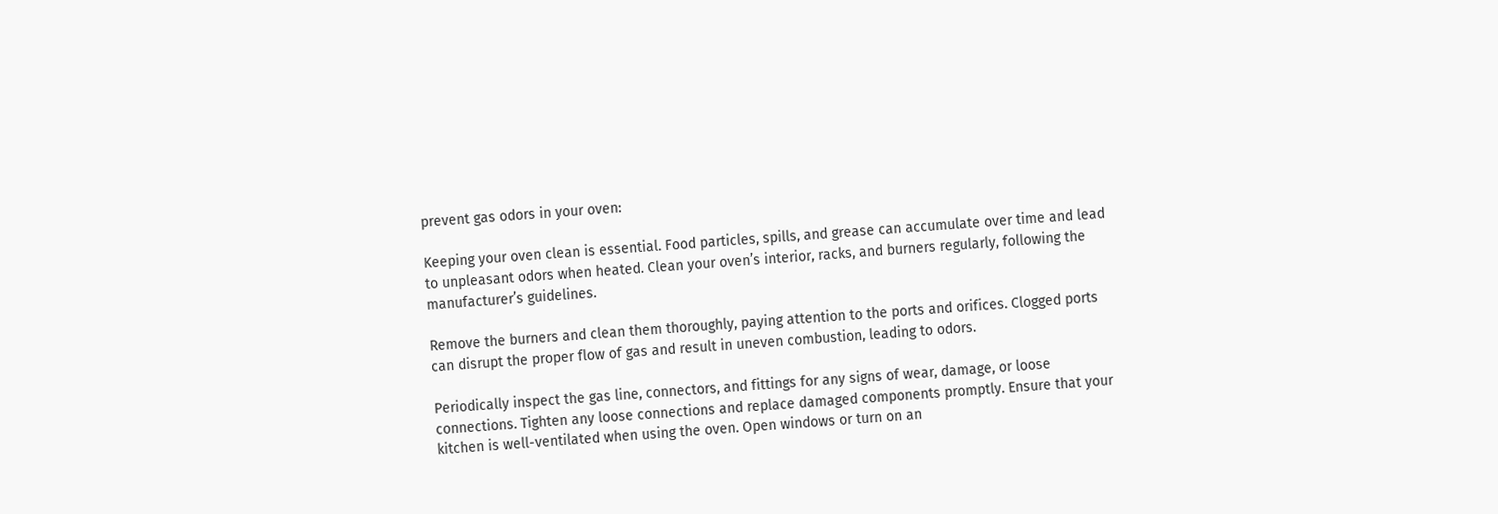prevent gas odors in your oven:

Keeping your oven clean is essential. Food particles, spills, and grease can accumulate over time and lead to unpleasant odors when heated. Clean your oven’s interior, racks, and burners regularly, following the manufacturer’s guidelines.

Remove the burners and clean them thoroughly, paying attention to the ports and orifices. Clogged ports can disrupt the proper flow of gas and result in uneven combustion, leading to odors.

Periodically inspect the gas line, connectors, and fittings for any signs of wear, damage, or loose connections. Tighten any loose connections and replace damaged components promptly. Ensure that your kitchen is well-ventilated when using the oven. Open windows or turn on an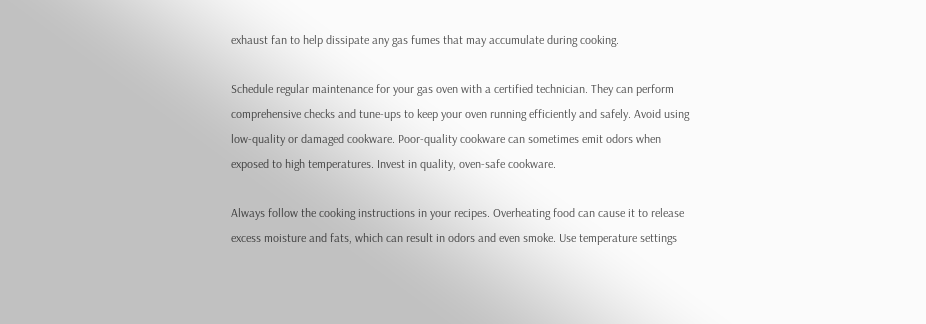exhaust fan to help dissipate any gas fumes that may accumulate during cooking.

Schedule regular maintenance for your gas oven with a certified technician. They can perform comprehensive checks and tune-ups to keep your oven running efficiently and safely. Avoid using low-quality or damaged cookware. Poor-quality cookware can sometimes emit odors when exposed to high temperatures. Invest in quality, oven-safe cookware.

Always follow the cooking instructions in your recipes. Overheating food can cause it to release excess moisture and fats, which can result in odors and even smoke. Use temperature settings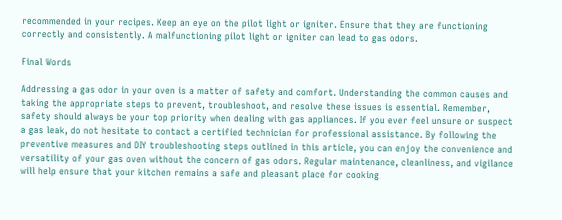recommended in your recipes. Keep an eye on the pilot light or igniter. Ensure that they are functioning correctly and consistently. A malfunctioning pilot light or igniter can lead to gas odors.

Final Words

Addressing a gas odor in your oven is a matter of safety and comfort. Understanding the common causes and taking the appropriate steps to prevent, troubleshoot, and resolve these issues is essential. Remember, safety should always be your top priority when dealing with gas appliances. If you ever feel unsure or suspect a gas leak, do not hesitate to contact a certified technician for professional assistance. By following the preventive measures and DIY troubleshooting steps outlined in this article, you can enjoy the convenience and versatility of your gas oven without the concern of gas odors. Regular maintenance, cleanliness, and vigilance will help ensure that your kitchen remains a safe and pleasant place for cooking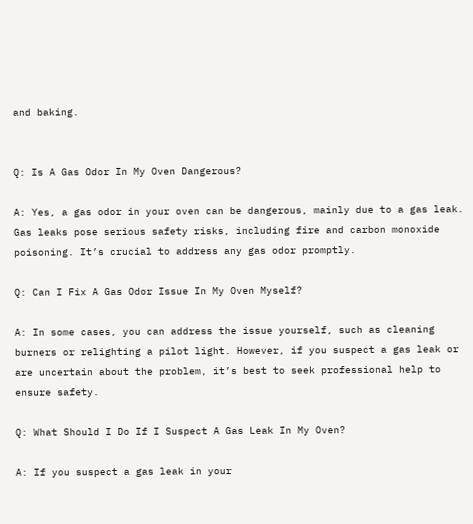and baking.


Q: Is A Gas Odor In My Oven Dangerous?

A: Yes, a gas odor in your oven can be dangerous, mainly due to a gas leak. Gas leaks pose serious safety risks, including fire and carbon monoxide poisoning. It’s crucial to address any gas odor promptly.

Q: Can I Fix A Gas Odor Issue In My Oven Myself?

A: In some cases, you can address the issue yourself, such as cleaning burners or relighting a pilot light. However, if you suspect a gas leak or are uncertain about the problem, it’s best to seek professional help to ensure safety.

Q: What Should I Do If I Suspect A Gas Leak In My Oven?

A: If you suspect a gas leak in your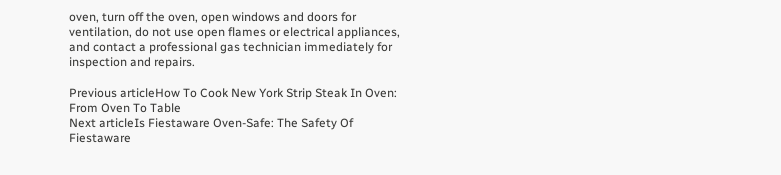oven, turn off the oven, open windows and doors for ventilation, do not use open flames or electrical appliances, and contact a professional gas technician immediately for inspection and repairs.

Previous articleHow To Cook New York Strip Steak In Oven: From Oven To Table
Next articleIs Fiestaware Oven-Safe: The Safety Of Fiestaware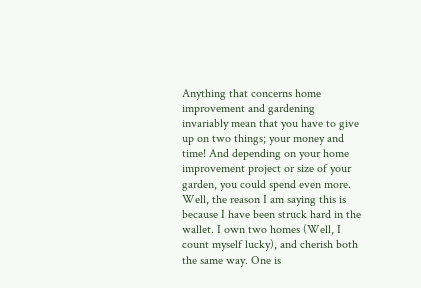Anything that concerns home improvement and gardening invariably mean that you have to give up on two things; your money and time! And depending on your home improvement project or size of your garden, you could spend even more. Well, the reason I am saying this is because I have been struck hard in the wallet. I own two homes (Well, I count myself lucky), and cherish both the same way. One is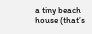a tiny beach house (that’s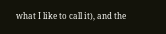what I like to call it), and the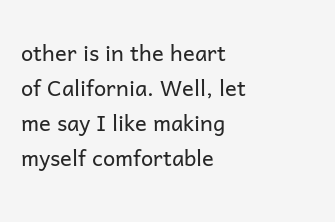other is in the heart of California. Well, let me say I like making myself comfortable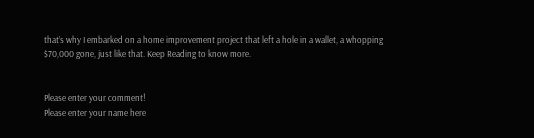that’s why I embarked on a home improvement project that left a hole in a wallet, a whopping $70,000 gone, just like that. Keep Reading to know more.


Please enter your comment!
Please enter your name here